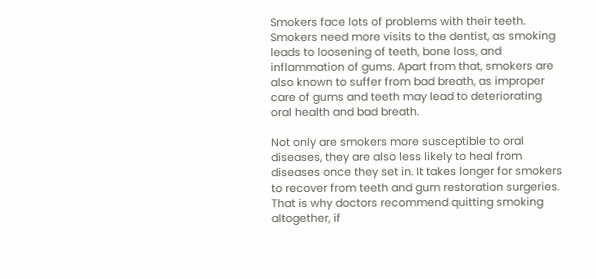Smokers face lots of problems with their teeth. Smokers need more visits to the dentist, as smoking leads to loosening of teeth, bone loss, and inflammation of gums. Apart from that, smokers are also known to suffer from bad breath, as improper care of gums and teeth may lead to deteriorating oral health and bad breath.

Not only are smokers more susceptible to oral diseases, they are also less likely to heal from diseases once they set in. It takes longer for smokers to recover from teeth and gum restoration surgeries. That is why doctors recommend quitting smoking altogether, if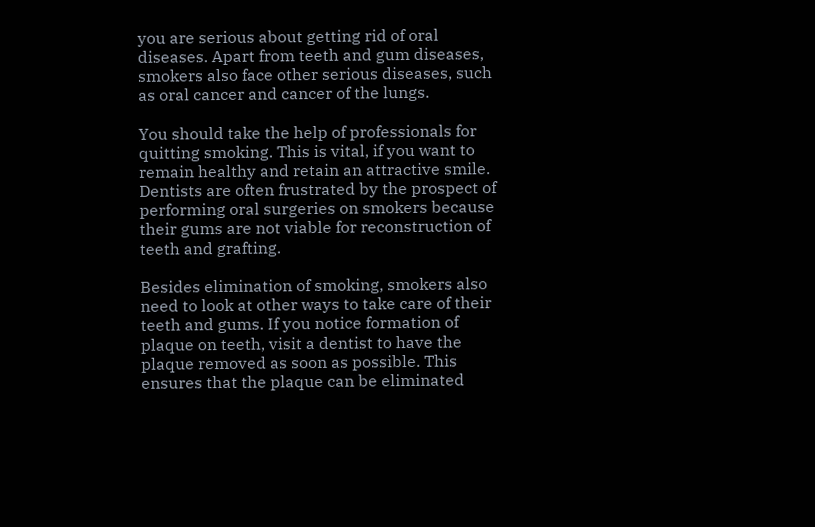you are serious about getting rid of oral diseases. Apart from teeth and gum diseases, smokers also face other serious diseases, such as oral cancer and cancer of the lungs.

You should take the help of professionals for quitting smoking. This is vital, if you want to remain healthy and retain an attractive smile. Dentists are often frustrated by the prospect of performing oral surgeries on smokers because their gums are not viable for reconstruction of teeth and grafting.

Besides elimination of smoking, smokers also need to look at other ways to take care of their teeth and gums. If you notice formation of plaque on teeth, visit a dentist to have the plaque removed as soon as possible. This ensures that the plaque can be eliminated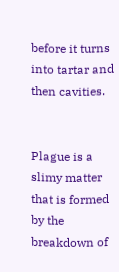before it turns into tartar and then cavities.


Plague is a slimy matter that is formed by the breakdown of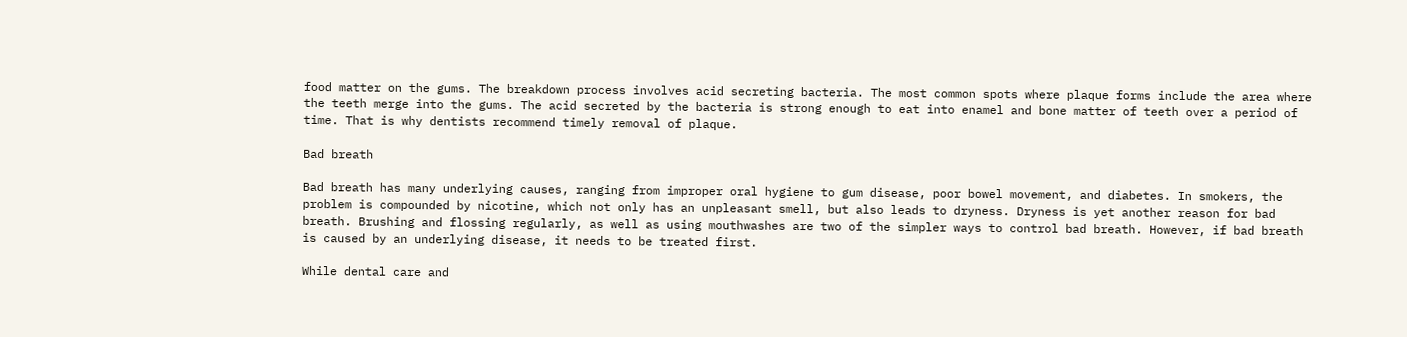food matter on the gums. The breakdown process involves acid secreting bacteria. The most common spots where plaque forms include the area where the teeth merge into the gums. The acid secreted by the bacteria is strong enough to eat into enamel and bone matter of teeth over a period of time. That is why dentists recommend timely removal of plaque.

Bad breath

Bad breath has many underlying causes, ranging from improper oral hygiene to gum disease, poor bowel movement, and diabetes. In smokers, the problem is compounded by nicotine, which not only has an unpleasant smell, but also leads to dryness. Dryness is yet another reason for bad breath. Brushing and flossing regularly, as well as using mouthwashes are two of the simpler ways to control bad breath. However, if bad breath is caused by an underlying disease, it needs to be treated first.

While dental care and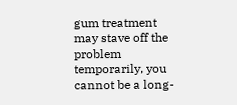gum treatment may stave off the problem temporarily, you cannot be a long-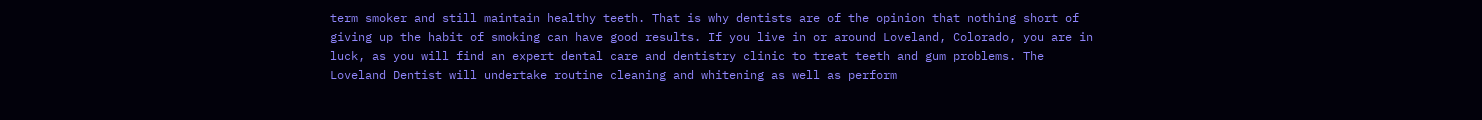term smoker and still maintain healthy teeth. That is why dentists are of the opinion that nothing short of giving up the habit of smoking can have good results. If you live in or around Loveland, Colorado, you are in luck, as you will find an expert dental care and dentistry clinic to treat teeth and gum problems. The Loveland Dentist will undertake routine cleaning and whitening as well as perform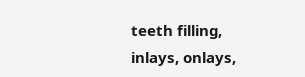teeth filling, inlays, onlays,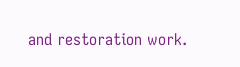and restoration work.